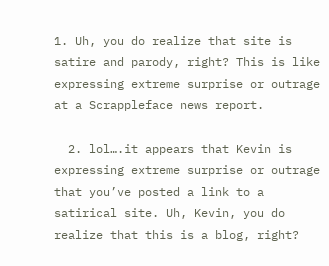1. Uh, you do realize that site is satire and parody, right? This is like expressing extreme surprise or outrage at a Scrappleface news report.

  2. lol….it appears that Kevin is expressing extreme surprise or outrage that you’ve posted a link to a satirical site. Uh, Kevin, you do realize that this is a blog, right?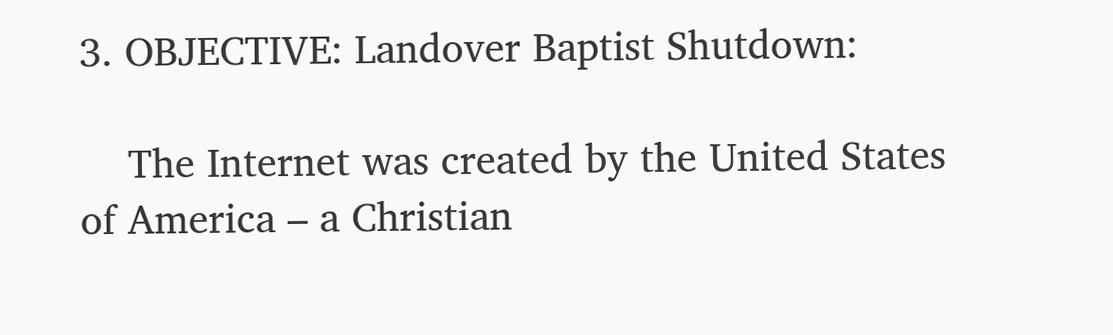3. OBJECTIVE: Landover Baptist Shutdown:

    The Internet was created by the United States of America – a Christian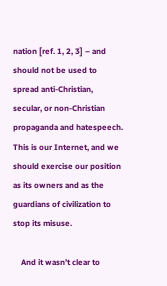nation [ref. 1, 2, 3] – and should not be used to spread anti-Christian, secular, or non-Christian propaganda and hatespeech. This is our Internet, and we should exercise our position as its owners and as the guardians of civilization to stop its misuse.

    And it wasn’t clear to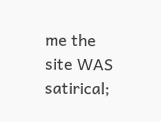me the site WAS satirical;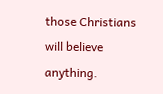those Christians will believe anything.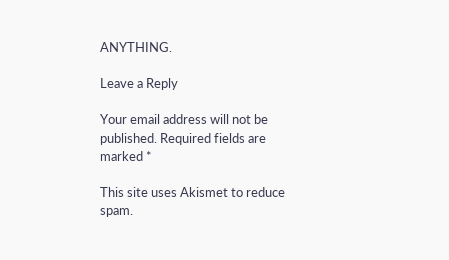ANYTHING.

Leave a Reply

Your email address will not be published. Required fields are marked *

This site uses Akismet to reduce spam.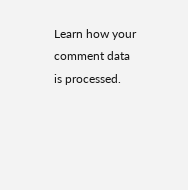Learn how your comment data is processed.